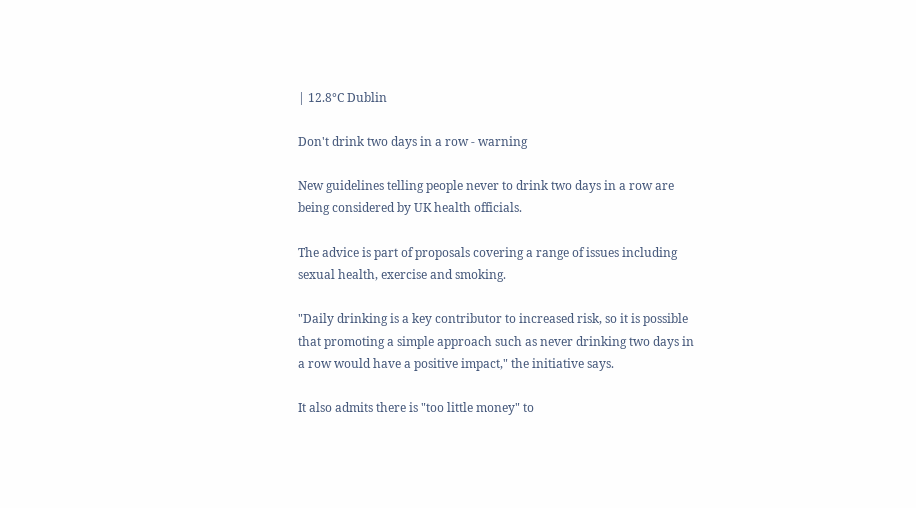| 12.8°C Dublin

Don't drink two days in a row - warning

New guidelines telling people never to drink two days in a row are being considered by UK health officials.

The advice is part of proposals covering a range of issues including sexual health, exercise and smoking.

"Daily drinking is a key contributor to increased risk, so it is possible that promoting a simple approach such as never drinking two days in a row would have a positive impact," the initiative says.

It also admits there is "too little money" to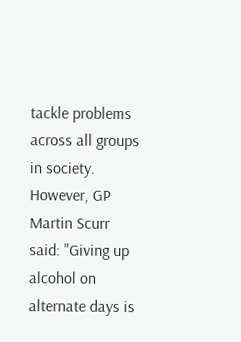tackle problems across all groups in society. However, GP Martin Scurr said: "Giving up alcohol on alternate days is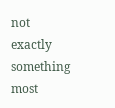not exactly something most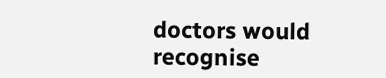doctors would recognise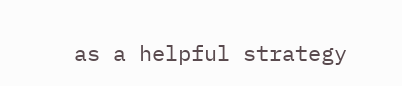as a helpful strategy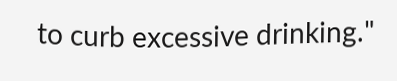to curb excessive drinking."